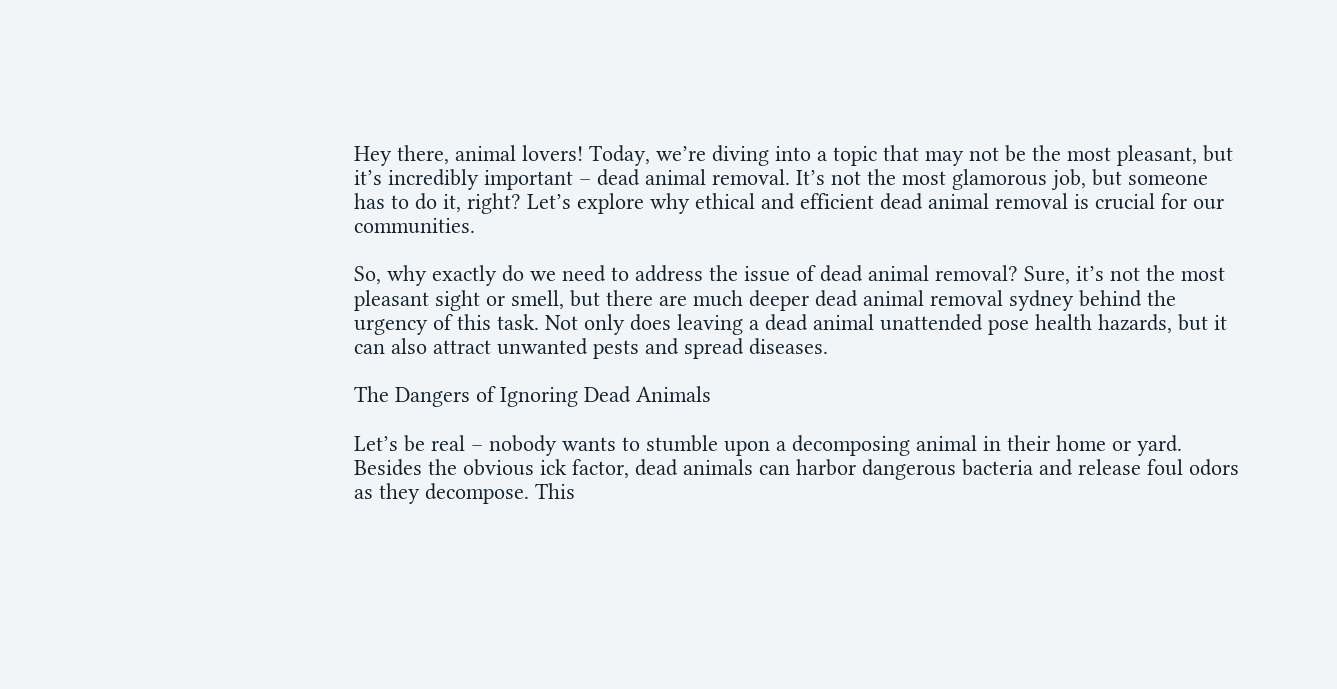Hey there, animal lovers! Today, we’re diving into a topic that may not be the most pleasant, but it’s incredibly important – dead animal removal. It’s not the most glamorous job, but someone has to do it, right? Let’s explore why ethical and efficient dead animal removal is crucial for our communities.

So, why exactly do we need to address the issue of dead animal removal? Sure, it’s not the most pleasant sight or smell, but there are much deeper dead animal removal sydney behind the urgency of this task. Not only does leaving a dead animal unattended pose health hazards, but it can also attract unwanted pests and spread diseases.

The Dangers of Ignoring Dead Animals

Let’s be real – nobody wants to stumble upon a decomposing animal in their home or yard. Besides the obvious ick factor, dead animals can harbor dangerous bacteria and release foul odors as they decompose. This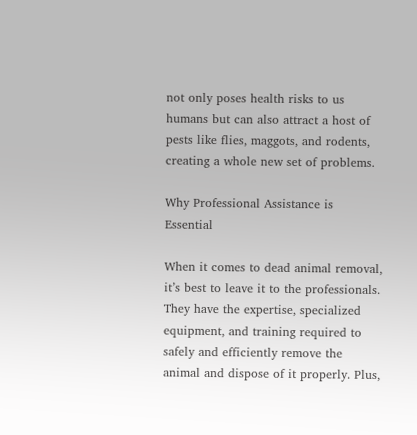not only poses health risks to us humans but can also attract a host of pests like flies, maggots, and rodents, creating a whole new set of problems.

Why Professional Assistance is Essential

When it comes to dead animal removal, it’s best to leave it to the professionals. They have the expertise, specialized equipment, and training required to safely and efficiently remove the animal and dispose of it properly. Plus,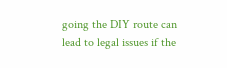going the DIY route can lead to legal issues if the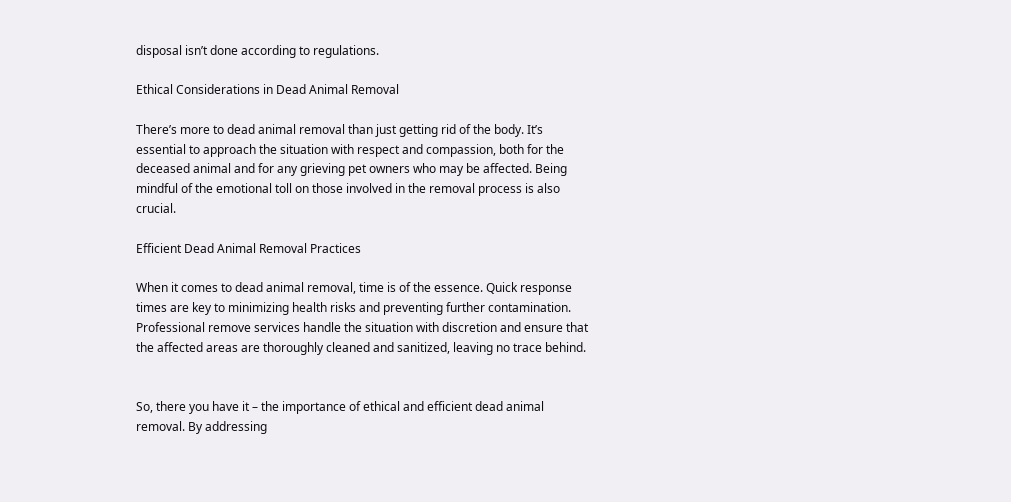disposal isn’t done according to regulations.

Ethical Considerations in Dead Animal Removal

There’s more to dead animal removal than just getting rid of the body. It’s essential to approach the situation with respect and compassion, both for the deceased animal and for any grieving pet owners who may be affected. Being mindful of the emotional toll on those involved in the removal process is also crucial.

Efficient Dead Animal Removal Practices

When it comes to dead animal removal, time is of the essence. Quick response times are key to minimizing health risks and preventing further contamination. Professional remove services handle the situation with discretion and ensure that the affected areas are thoroughly cleaned and sanitized, leaving no trace behind.


So, there you have it – the importance of ethical and efficient dead animal removal. By addressing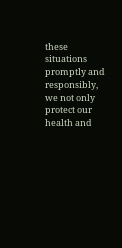these situations promptly and responsibly, we not only protect our health and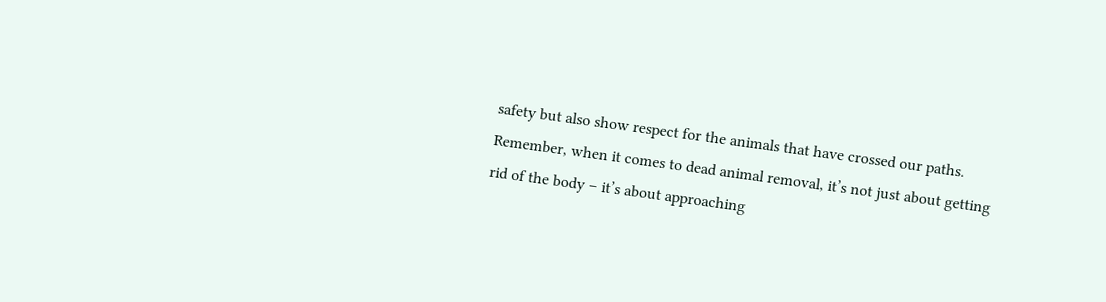safety but also show respect for the animals that have crossed our paths. Remember, when it comes to dead animal removal, it’s not just about getting rid of the body – it’s about approaching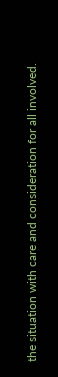the situation with care and consideration for all involved.